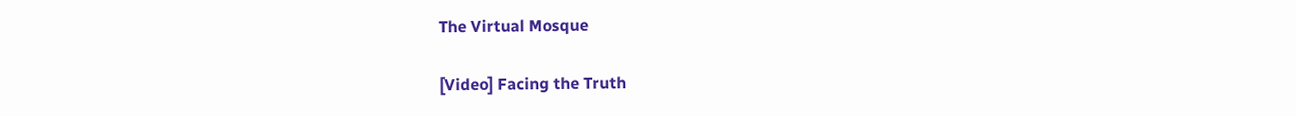The Virtual Mosque

[Video] Facing the Truth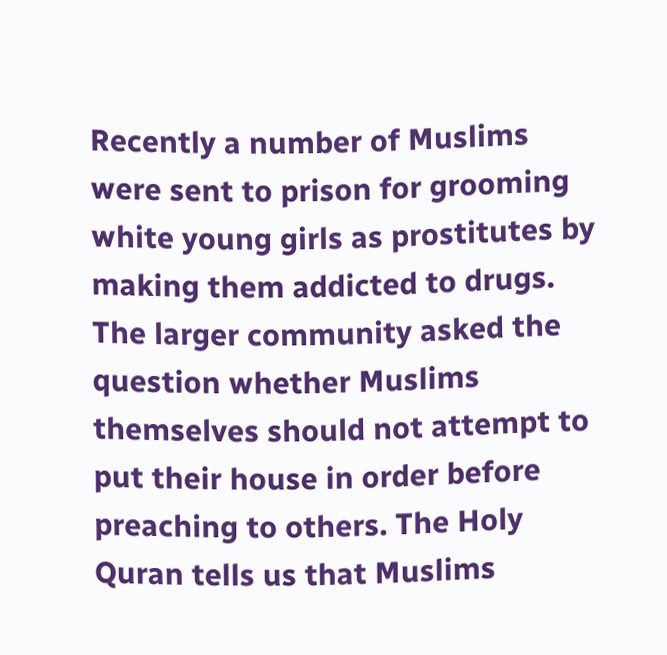Recently a number of Muslims were sent to prison for grooming white young girls as prostitutes by making them addicted to drugs. The larger community asked the question whether Muslims themselves should not attempt to put their house in order before preaching to others. The Holy Quran tells us that Muslims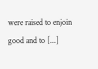were raised to enjoin good and to [...]